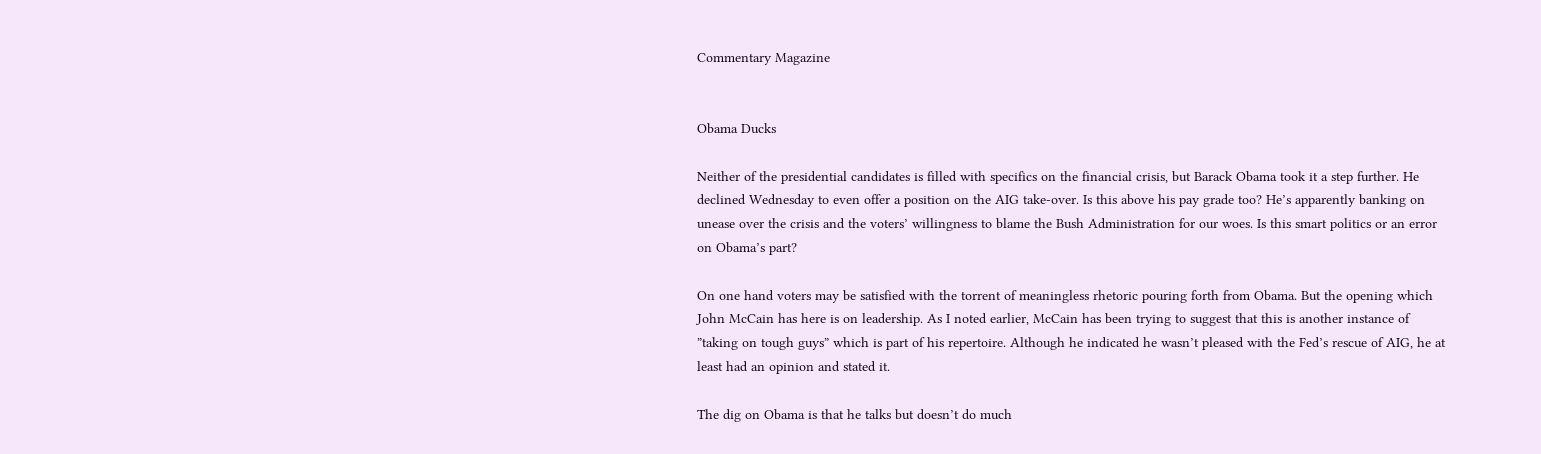Commentary Magazine


Obama Ducks

Neither of the presidential candidates is filled with specifics on the financial crisis, but Barack Obama took it a step further. He declined Wednesday to even offer a position on the AIG take-over. Is this above his pay grade too? He’s apparently banking on unease over the crisis and the voters’ willingness to blame the Bush Administration for our woes. Is this smart politics or an error on Obama’s part?

On one hand voters may be satisfied with the torrent of meaningless rhetoric pouring forth from Obama. But the opening which John McCain has here is on leadership. As I noted earlier, McCain has been trying to suggest that this is another instance of  ”taking on tough guys” which is part of his repertoire. Although he indicated he wasn’t pleased with the Fed’s rescue of AIG, he at least had an opinion and stated it.

The dig on Obama is that he talks but doesn’t do much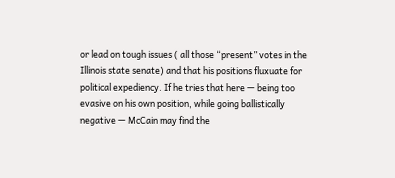or lead on tough issues ( all those “present” votes in the Illinois state senate) and that his positions fluxuate for political expediency. If he tries that here — being too evasive on his own position, while going ballistically negative — McCain may find the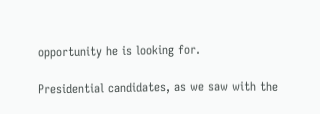opportunity he is looking for.

Presidential candidates, as we saw with the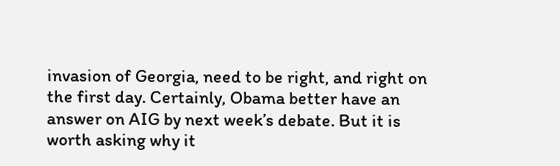invasion of Georgia, need to be right, and right on the first day. Certainly, Obama better have an answer on AIG by next week’s debate. But it is worth asking why it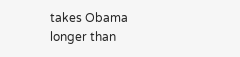takes Obama longer than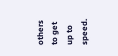others to get up to speed.